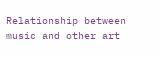Relationship between music and other art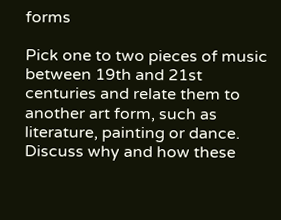forms

Pick one to two pieces of music between 19th and 21st centuries and relate them to another art form, such as literature, painting or dance. Discuss why and how these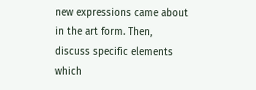new expressions came about in the art form. Then, discuss specific elements which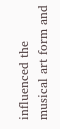influenced the musical art form and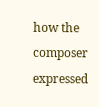how the composer expressed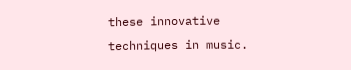these innovative techniques in music.